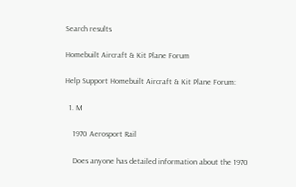Search results

Homebuilt Aircraft & Kit Plane Forum

Help Support Homebuilt Aircraft & Kit Plane Forum:

  1. M

    1970 Aerosport Rail

    Does anyone has detailed information about the 1970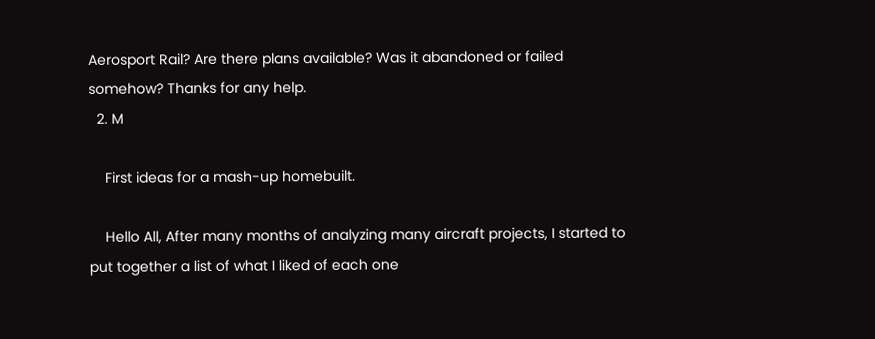Aerosport Rail? Are there plans available? Was it abandoned or failed somehow? Thanks for any help.
  2. M

    First ideas for a mash-up homebuilt.

    Hello All, After many months of analyzing many aircraft projects, I started to put together a list of what I liked of each one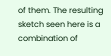of them. The resulting sketch seen here is a combination of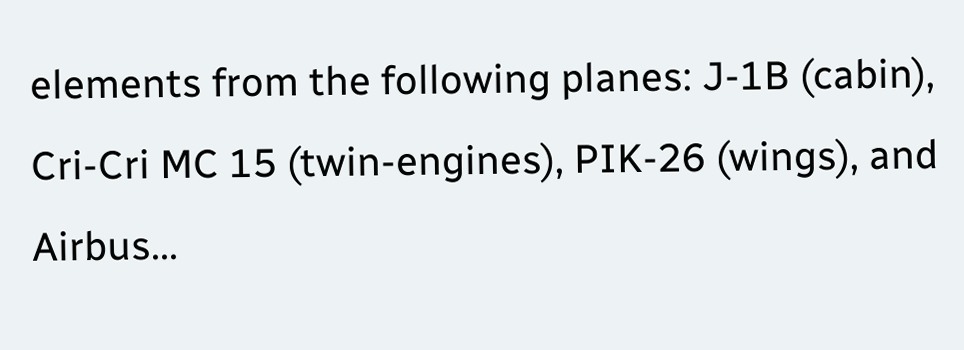elements from the following planes: J-1B (cabin), Cri-Cri MC 15 (twin-engines), PIK-26 (wings), and Airbus...